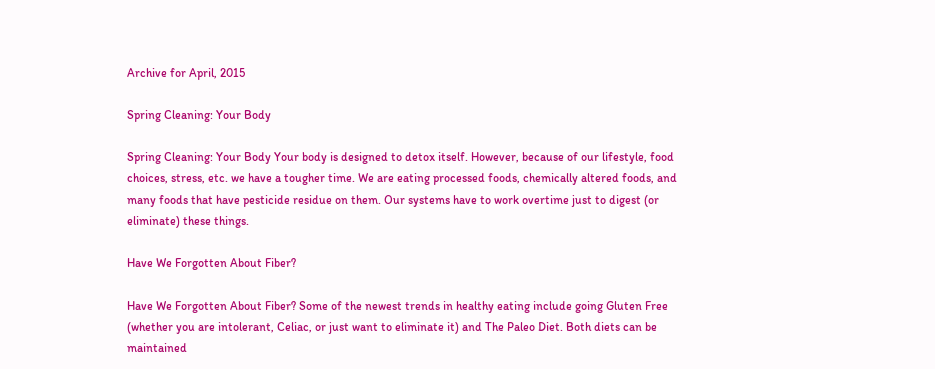Archive for April, 2015

Spring Cleaning: Your Body

Spring Cleaning: Your Body Your body is designed to detox itself. However, because of our lifestyle, food choices, stress, etc. we have a tougher time. We are eating processed foods, chemically altered foods, and many foods that have pesticide residue on them. Our systems have to work overtime just to digest (or eliminate) these things.

Have We Forgotten About Fiber?

Have We Forgotten About Fiber? Some of the newest trends in healthy eating include going Gluten Free (whether you are intolerant, Celiac, or just want to eliminate it) and The Paleo Diet. Both diets can be maintained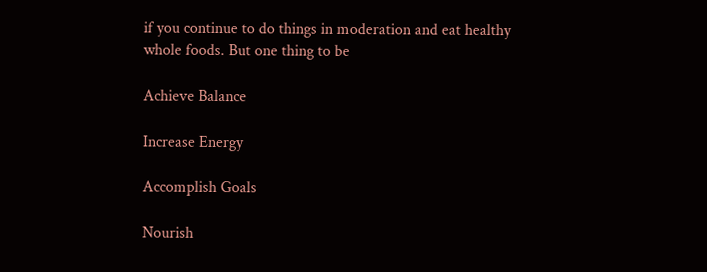if you continue to do things in moderation and eat healthy whole foods. But one thing to be

Achieve Balance

Increase Energy

Accomplish Goals

Nourish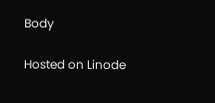Body

Hosted on Linode